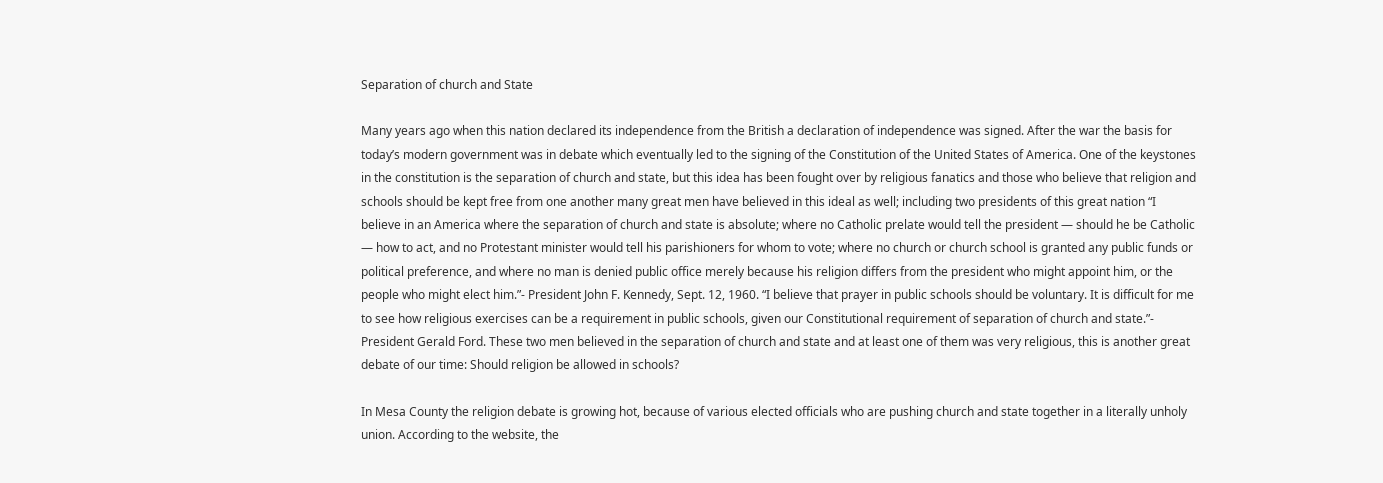Separation of church and State

Many years ago when this nation declared its independence from the British a declaration of independence was signed. After the war the basis for today’s modern government was in debate which eventually led to the signing of the Constitution of the United States of America. One of the keystones in the constitution is the separation of church and state, but this idea has been fought over by religious fanatics and those who believe that religion and schools should be kept free from one another many great men have believed in this ideal as well; including two presidents of this great nation “I believe in an America where the separation of church and state is absolute; where no Catholic prelate would tell the president — should he be Catholic — how to act, and no Protestant minister would tell his parishioners for whom to vote; where no church or church school is granted any public funds or political preference, and where no man is denied public office merely because his religion differs from the president who might appoint him, or the people who might elect him.”- President John F. Kennedy, Sept. 12, 1960. “I believe that prayer in public schools should be voluntary. It is difficult for me to see how religious exercises can be a requirement in public schools, given our Constitutional requirement of separation of church and state.”- President Gerald Ford. These two men believed in the separation of church and state and at least one of them was very religious, this is another great debate of our time: Should religion be allowed in schools?

In Mesa County the religion debate is growing hot, because of various elected officials who are pushing church and state together in a literally unholy union. According to the website, the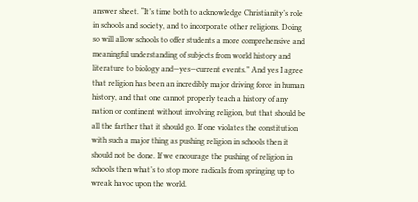answer sheet. “It’s time both to acknowledge Christianity’s role in schools and society, and to incorporate other religions. Doing so will allow schools to offer students a more comprehensive and meaningful understanding of subjects from world history and literature to biology and—yes—current events.” And yes I agree that religion has been an incredibly major driving force in human history, and that one cannot properly teach a history of any nation or continent without involving religion, but that should be all the farther that it should go. If one violates the constitution with such a major thing as pushing religion in schools then it should not be done. If we encourage the pushing of religion in schools then what’s to stop more radicals from springing up to wreak havoc upon the world.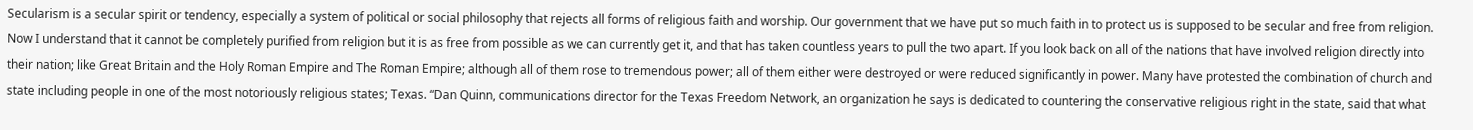Secularism is a secular spirit or tendency, especially a system of political or social philosophy that rejects all forms of religious faith and worship. Our government that we have put so much faith in to protect us is supposed to be secular and free from religion. Now I understand that it cannot be completely purified from religion but it is as free from possible as we can currently get it, and that has taken countless years to pull the two apart. If you look back on all of the nations that have involved religion directly into their nation; like Great Britain and the Holy Roman Empire and The Roman Empire; although all of them rose to tremendous power; all of them either were destroyed or were reduced significantly in power. Many have protested the combination of church and state including people in one of the most notoriously religious states; Texas. “Dan Quinn, communications director for the Texas Freedom Network, an organization he says is dedicated to countering the conservative religious right in the state, said that what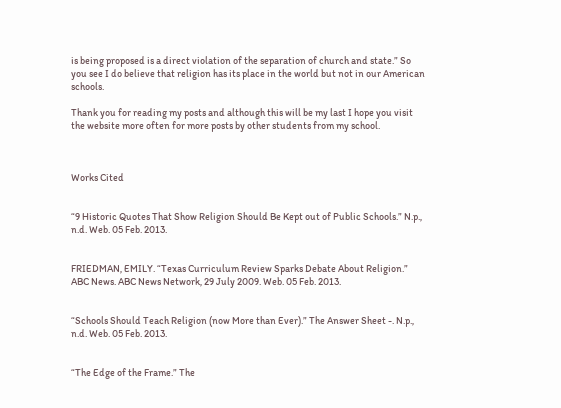is being proposed is a direct violation of the separation of church and state.” So you see I do believe that religion has its place in the world but not in our American schools.

Thank you for reading my posts and although this will be my last I hope you visit the website more often for more posts by other students from my school.



Works Cited


“9 Historic Quotes That Show Religion Should Be Kept out of Public Schools.” N.p., n.d. Web. 05 Feb. 2013.


FRIEDMAN, EMILY. “Texas Curriculum Review Sparks Debate About Religion.” ABC News. ABC News Network, 29 July 2009. Web. 05 Feb. 2013.


“Schools Should Teach Religion (now More than Ever).” The Answer Sheet -. N.p., n.d. Web. 05 Feb. 2013.


“The Edge of the Frame.” The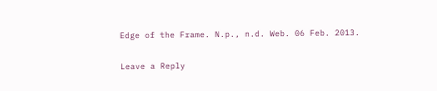Edge of the Frame. N.p., n.d. Web. 06 Feb. 2013.

Leave a Reply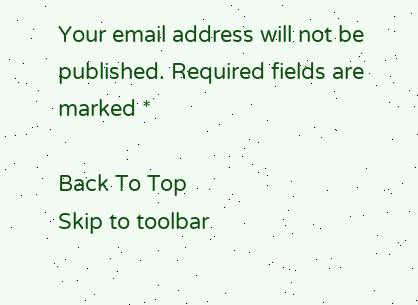Your email address will not be published. Required fields are marked *

Back To Top
Skip to toolbar